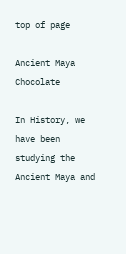top of page

Ancient Maya Chocolate

In History, we have been studying the Ancient Maya and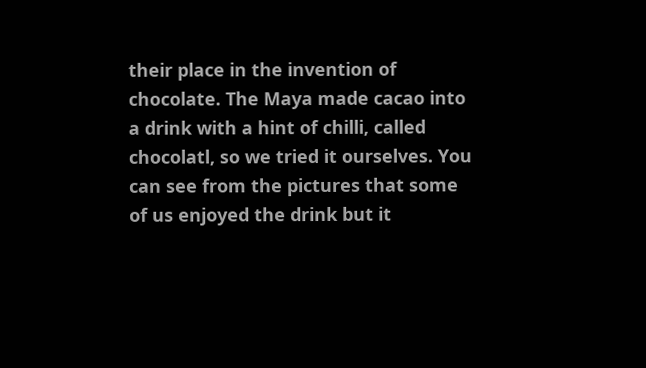their place in the invention of chocolate. The Maya made cacao into a drink with a hint of chilli, called chocolatl, so we tried it ourselves. You can see from the pictures that some of us enjoyed the drink but it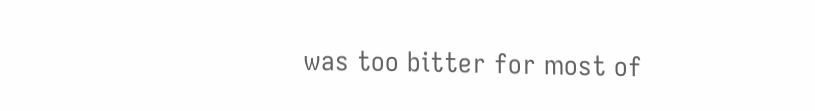was too bitter for most of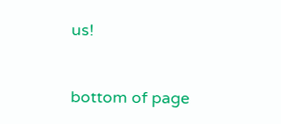us!


bottom of page